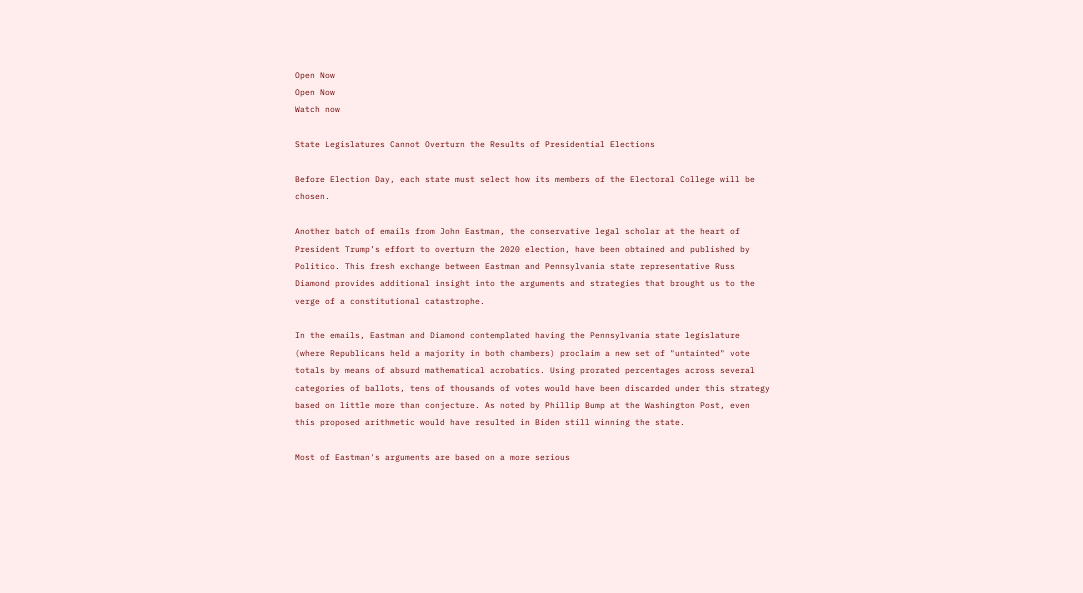Open Now
Open Now
Watch now

State Legislatures Cannot Overturn the Results of Presidential Elections

Before Election Day, each state must select how its members of the Electoral College will be chosen.

Another batch of emails from John Eastman, the conservative legal scholar at the heart of President Trump’s effort to overturn the 2020 election, have been obtained and published by Politico. This fresh exchange between Eastman and Pennsylvania state representative Russ Diamond provides additional insight into the arguments and strategies that brought us to the verge of a constitutional catastrophe.

In the emails, Eastman and Diamond contemplated having the Pennsylvania state legislature (where Republicans held a majority in both chambers) proclaim a new set of "untainted" vote totals by means of absurd mathematical acrobatics. Using prorated percentages across several categories of ballots, tens of thousands of votes would have been discarded under this strategy based on little more than conjecture. As noted by Phillip Bump at the Washington Post, even this proposed arithmetic would have resulted in Biden still winning the state.

Most of Eastman's arguments are based on a more serious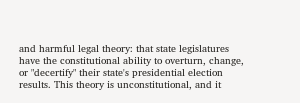and harmful legal theory: that state legislatures have the constitutional ability to overturn, change, or "decertify" their state's presidential election results. This theory is unconstitutional, and it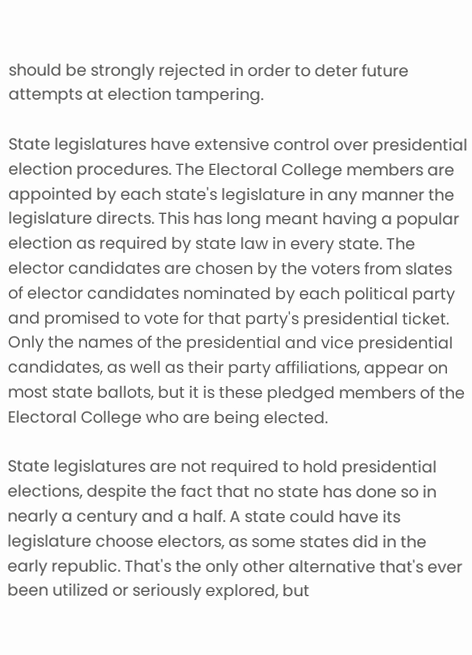should be strongly rejected in order to deter future attempts at election tampering.

State legislatures have extensive control over presidential election procedures. The Electoral College members are appointed by each state's legislature in any manner the legislature directs. This has long meant having a popular election as required by state law in every state. The elector candidates are chosen by the voters from slates of elector candidates nominated by each political party and promised to vote for that party's presidential ticket. Only the names of the presidential and vice presidential candidates, as well as their party affiliations, appear on most state ballots, but it is these pledged members of the Electoral College who are being elected.

State legislatures are not required to hold presidential elections, despite the fact that no state has done so in nearly a century and a half. A state could have its legislature choose electors, as some states did in the early republic. That's the only other alternative that's ever been utilized or seriously explored, but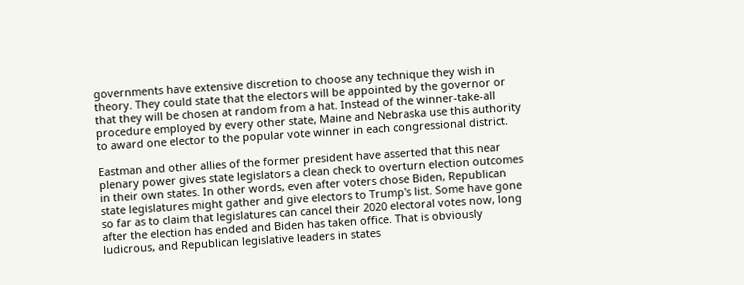governments have extensive discretion to choose any technique they wish in theory. They could state that the electors will be appointed by the governor or that they will be chosen at random from a hat. Instead of the winner-take-all procedure employed by every other state, Maine and Nebraska use this authority to award one elector to the popular vote winner in each congressional district.

Eastman and other allies of the former president have asserted that this near plenary power gives state legislators a clean check to overturn election outcomes in their own states. In other words, even after voters chose Biden, Republican state legislatures might gather and give electors to Trump's list. Some have gone so far as to claim that legislatures can cancel their 2020 electoral votes now, long after the election has ended and Biden has taken office. That is obviously ludicrous, and Republican legislative leaders in states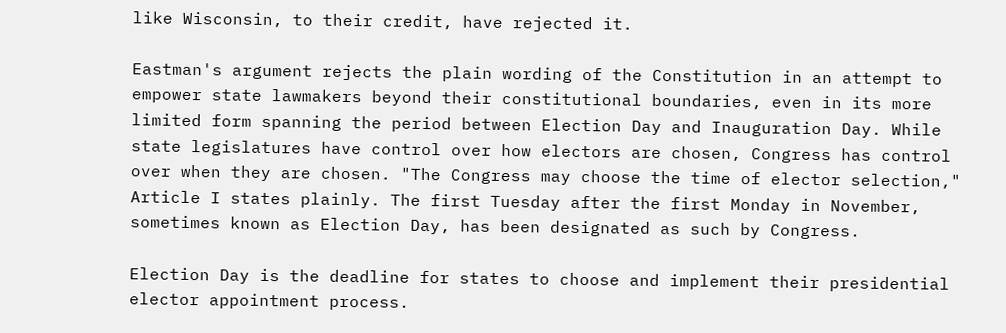like Wisconsin, to their credit, have rejected it.

Eastman's argument rejects the plain wording of the Constitution in an attempt to empower state lawmakers beyond their constitutional boundaries, even in its more limited form spanning the period between Election Day and Inauguration Day. While state legislatures have control over how electors are chosen, Congress has control over when they are chosen. "The Congress may choose the time of elector selection," Article I states plainly. The first Tuesday after the first Monday in November, sometimes known as Election Day, has been designated as such by Congress.

Election Day is the deadline for states to choose and implement their presidential elector appointment process.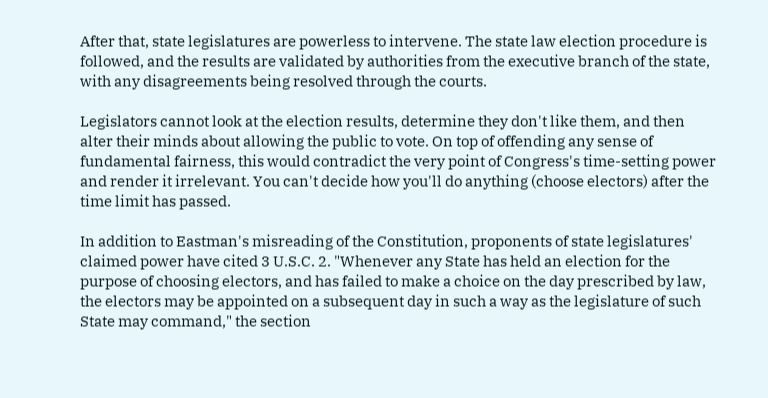After that, state legislatures are powerless to intervene. The state law election procedure is followed, and the results are validated by authorities from the executive branch of the state, with any disagreements being resolved through the courts.

Legislators cannot look at the election results, determine they don't like them, and then alter their minds about allowing the public to vote. On top of offending any sense of fundamental fairness, this would contradict the very point of Congress's time-setting power and render it irrelevant. You can't decide how you'll do anything (choose electors) after the time limit has passed.

In addition to Eastman's misreading of the Constitution, proponents of state legislatures' claimed power have cited 3 U.S.C. 2. "Whenever any State has held an election for the purpose of choosing electors, and has failed to make a choice on the day prescribed by law, the electors may be appointed on a subsequent day in such a way as the legislature of such State may command," the section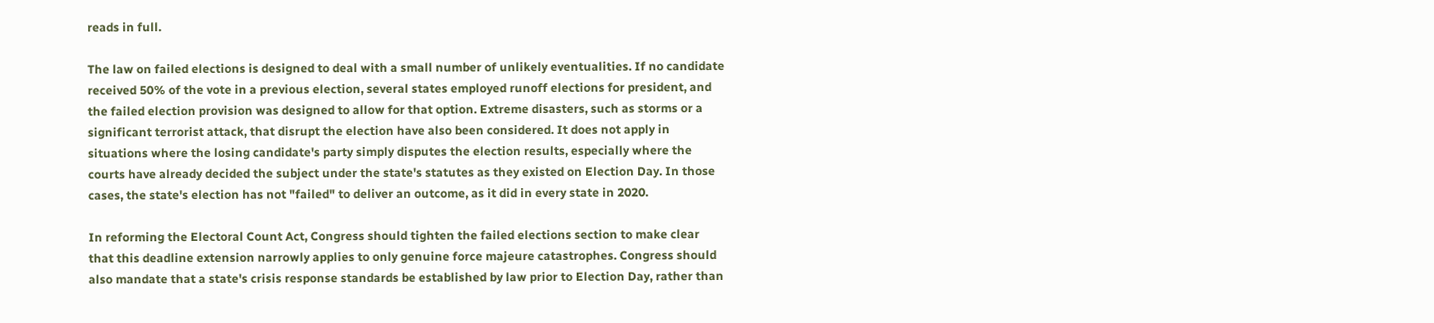reads in full.

The law on failed elections is designed to deal with a small number of unlikely eventualities. If no candidate received 50% of the vote in a previous election, several states employed runoff elections for president, and the failed election provision was designed to allow for that option. Extreme disasters, such as storms or a significant terrorist attack, that disrupt the election have also been considered. It does not apply in situations where the losing candidate's party simply disputes the election results, especially where the courts have already decided the subject under the state's statutes as they existed on Election Day. In those cases, the state's election has not "failed" to deliver an outcome, as it did in every state in 2020.

In reforming the Electoral Count Act, Congress should tighten the failed elections section to make clear that this deadline extension narrowly applies to only genuine force majeure catastrophes. Congress should also mandate that a state's crisis response standards be established by law prior to Election Day, rather than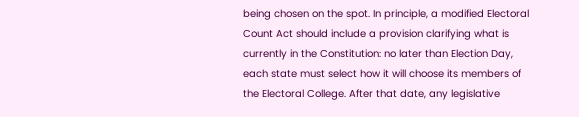being chosen on the spot. In principle, a modified Electoral Count Act should include a provision clarifying what is currently in the Constitution: no later than Election Day, each state must select how it will choose its members of the Electoral College. After that date, any legislative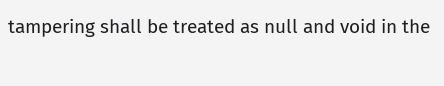tampering shall be treated as null and void in the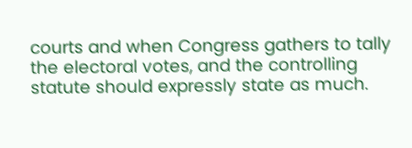courts and when Congress gathers to tally the electoral votes, and the controlling statute should expressly state as much.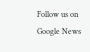Follow us on Google News